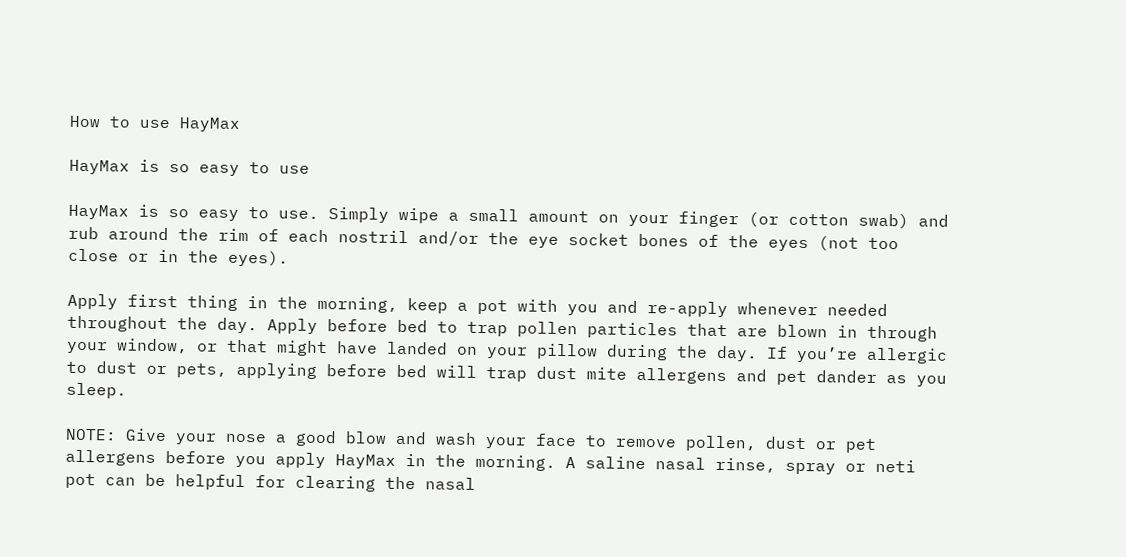How to use HayMax

HayMax is so easy to use

HayMax is so easy to use. Simply wipe a small amount on your finger (or cotton swab) and rub around the rim of each nostril and/or the eye socket bones of the eyes (not too close or in the eyes).

Apply first thing in the morning, keep a pot with you and re-apply whenever needed throughout the day. Apply before bed to trap pollen particles that are blown in through your window, or that might have landed on your pillow during the day. If you’re allergic to dust or pets, applying before bed will trap dust mite allergens and pet dander as you sleep.

NOTE: Give your nose a good blow and wash your face to remove pollen, dust or pet allergens before you apply HayMax in the morning. A saline nasal rinse, spray or neti pot can be helpful for clearing the nasal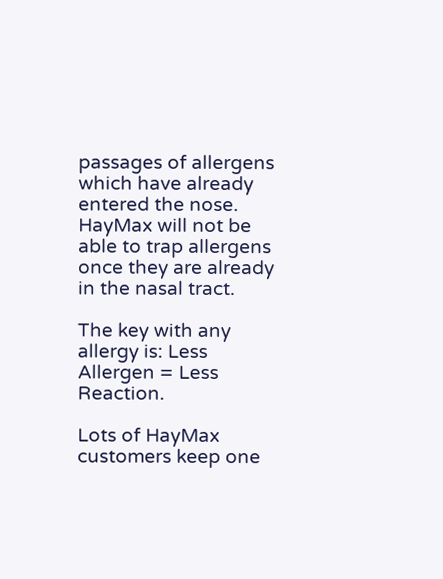passages of allergens which have already entered the nose. HayMax will not be able to trap allergens once they are already in the nasal tract.

The key with any allergy is: Less Allergen = Less Reaction.

Lots of HayMax customers keep one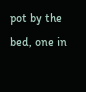pot by the bed, one in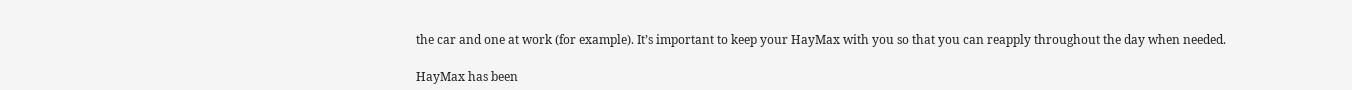the car and one at work (for example). It’s important to keep your HayMax with you so that you can reapply throughout the day when needed.

HayMax has been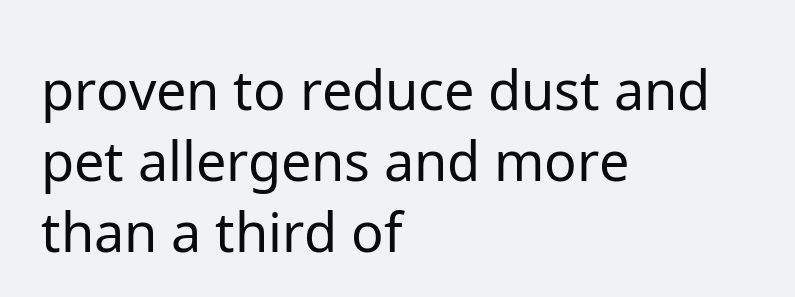proven to reduce dust and pet allergens and more than a third of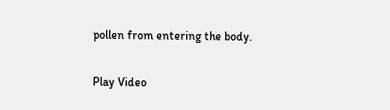pollen from entering the body.

Play Video